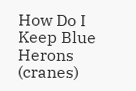How Do I Keep Blue Herons (cranes)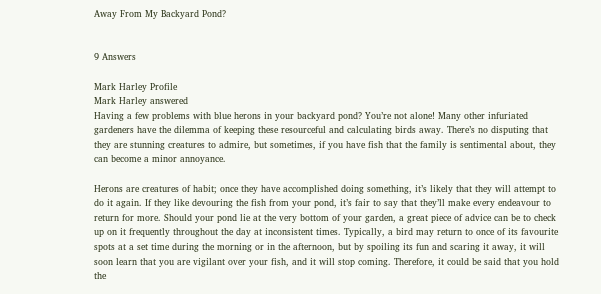Away From My Backyard Pond?


9 Answers

Mark Harley Profile
Mark Harley answered
Having a few problems with blue herons in your backyard pond? You’re not alone! Many other infuriated gardeners have the dilemma of keeping these resourceful and calculating birds away. There’s no disputing that they are stunning creatures to admire, but sometimes, if you have fish that the family is sentimental about, they can become a minor annoyance.

Herons are creatures of habit; once they have accomplished doing something, it’s likely that they will attempt to do it again. If they like devouring the fish from your pond, it’s fair to say that they’ll make every endeavour to return for more. Should your pond lie at the very bottom of your garden, a great piece of advice can be to check up on it frequently throughout the day at inconsistent times. Typically, a bird may return to once of its favourite spots at a set time during the morning or in the afternoon, but by spoiling its fun and scaring it away, it will soon learn that you are vigilant over your fish, and it will stop coming. Therefore, it could be said that you hold the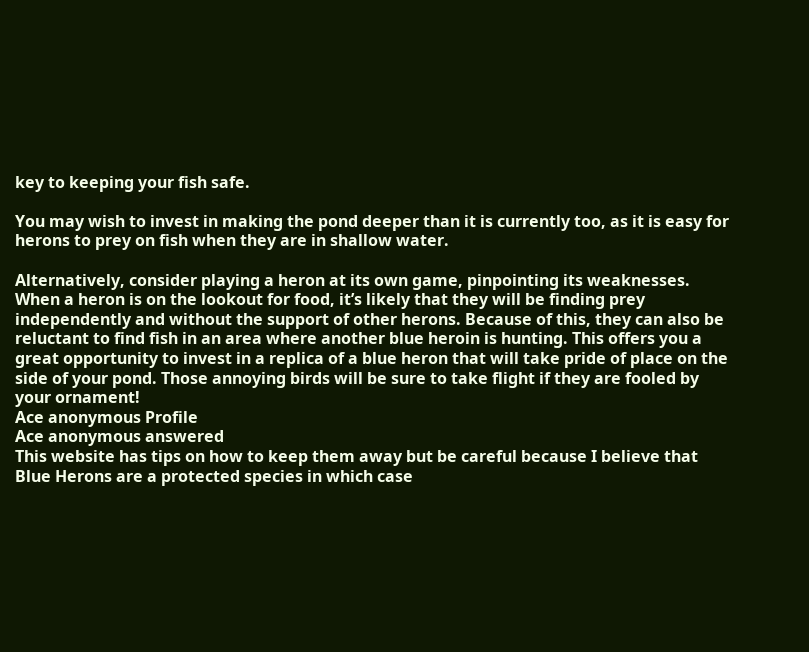key to keeping your fish safe.

You may wish to invest in making the pond deeper than it is currently too, as it is easy for herons to prey on fish when they are in shallow water.

Alternatively, consider playing a heron at its own game, pinpointing its weaknesses. When a heron is on the lookout for food, it’s likely that they will be finding prey independently and without the support of other herons. Because of this, they can also be reluctant to find fish in an area where another blue heroin is hunting. This offers you a great opportunity to invest in a replica of a blue heron that will take pride of place on the side of your pond. Those annoying birds will be sure to take flight if they are fooled by your ornament!
Ace anonymous Profile
Ace anonymous answered
This website has tips on how to keep them away but be careful because I believe that Blue Herons are a protected species in which case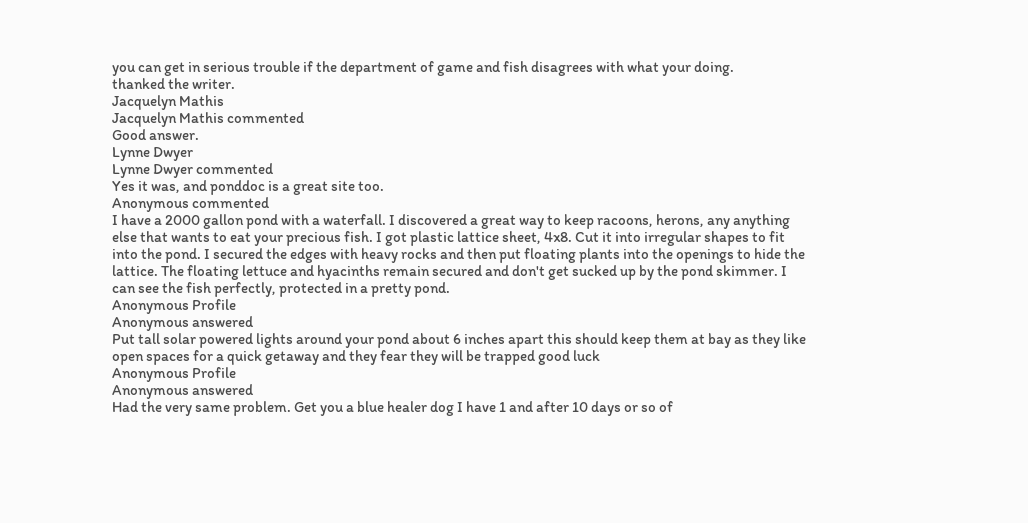you can get in serious trouble if the department of game and fish disagrees with what your doing.
thanked the writer.
Jacquelyn Mathis
Jacquelyn Mathis commented
Good answer.
Lynne Dwyer
Lynne Dwyer commented
Yes it was, and ponddoc is a great site too.
Anonymous commented
I have a 2000 gallon pond with a waterfall. I discovered a great way to keep racoons, herons, any anything else that wants to eat your precious fish. I got plastic lattice sheet, 4x8. Cut it into irregular shapes to fit into the pond. I secured the edges with heavy rocks and then put floating plants into the openings to hide the lattice. The floating lettuce and hyacinths remain secured and don't get sucked up by the pond skimmer. I can see the fish perfectly, protected in a pretty pond.
Anonymous Profile
Anonymous answered
Put tall solar powered lights around your pond about 6 inches apart this should keep them at bay as they like open spaces for a quick getaway and they fear they will be trapped good luck
Anonymous Profile
Anonymous answered
Had the very same problem. Get you a blue healer dog I have 1 and after 10 days or so of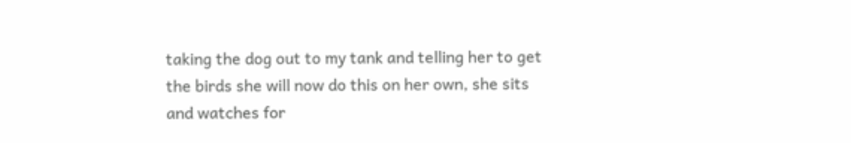taking the dog out to my tank and telling her to get the birds she will now do this on her own, she sits and watches for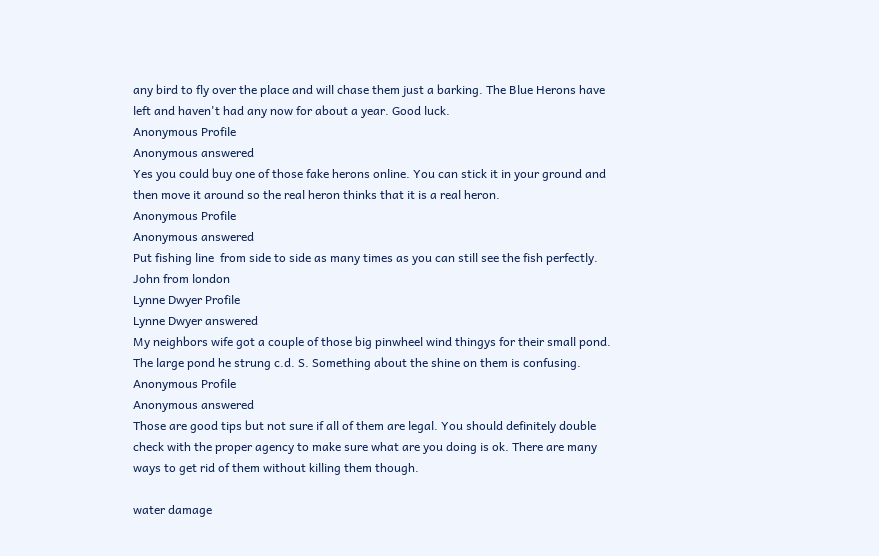any bird to fly over the place and will chase them just a barking. The Blue Herons have left and haven't had any now for about a year. Good luck.
Anonymous Profile
Anonymous answered
Yes you could buy one of those fake herons online. You can stick it in your ground and then move it around so the real heron thinks that it is a real heron.
Anonymous Profile
Anonymous answered
Put fishing line  from side to side as many times as you can still see the fish perfectly. John from london
Lynne Dwyer Profile
Lynne Dwyer answered
My neighbors wife got a couple of those big pinwheel wind thingys for their small pond. The large pond he strung c.d. S. Something about the shine on them is confusing.
Anonymous Profile
Anonymous answered
Those are good tips but not sure if all of them are legal. You should definitely double check with the proper agency to make sure what are you doing is ok. There are many ways to get rid of them without killing them though.

water damage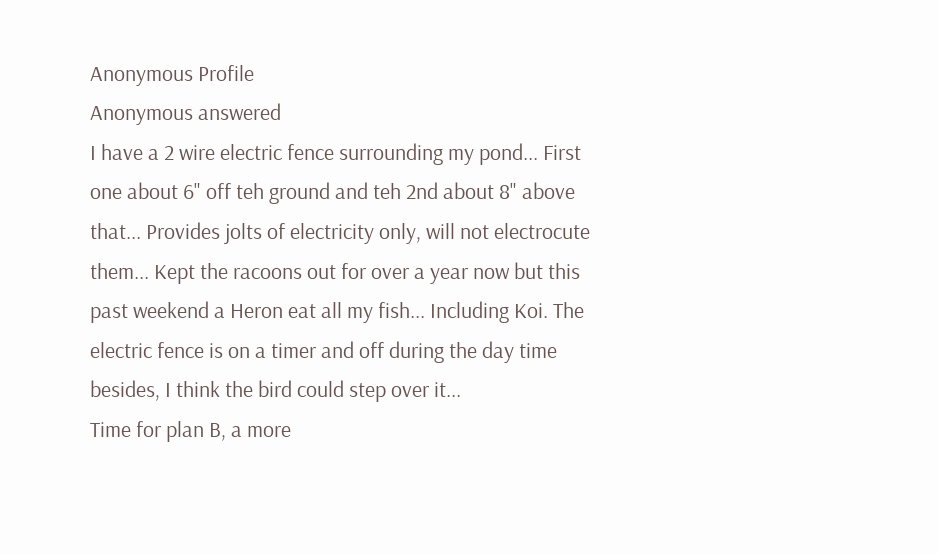Anonymous Profile
Anonymous answered
I have a 2 wire electric fence surrounding my pond... First one about 6" off teh ground and teh 2nd about 8" above that... Provides jolts of electricity only, will not electrocute them... Kept the racoons out for over a year now but this past weekend a Heron eat all my fish... Including Koi. The electric fence is on a timer and off during the day time besides, I think the bird could step over it...
Time for plan B, a more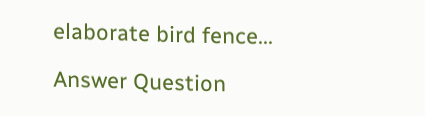elaborate bird fence...

Answer Question